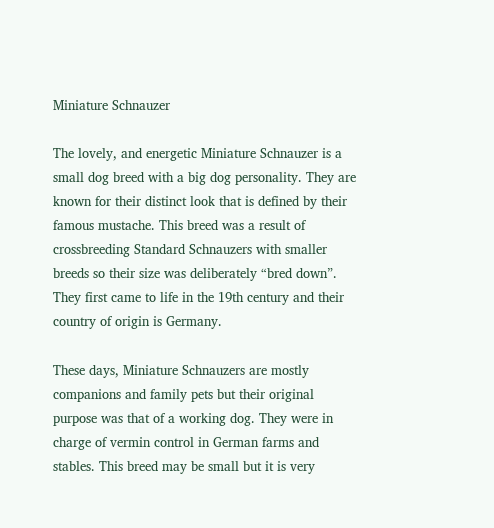Miniature Schnauzer

The lovely, and energetic Miniature Schnauzer is a small dog breed with a big dog personality. They are known for their distinct look that is defined by their famous mustache. This breed was a result of crossbreeding Standard Schnauzers with smaller breeds so their size was deliberately “bred down”. They first came to life in the 19th century and their country of origin is Germany.

These days, Miniature Schnauzers are mostly companions and family pets but their original purpose was that of a working dog. They were in charge of vermin control in German farms and stables. This breed may be small but it is very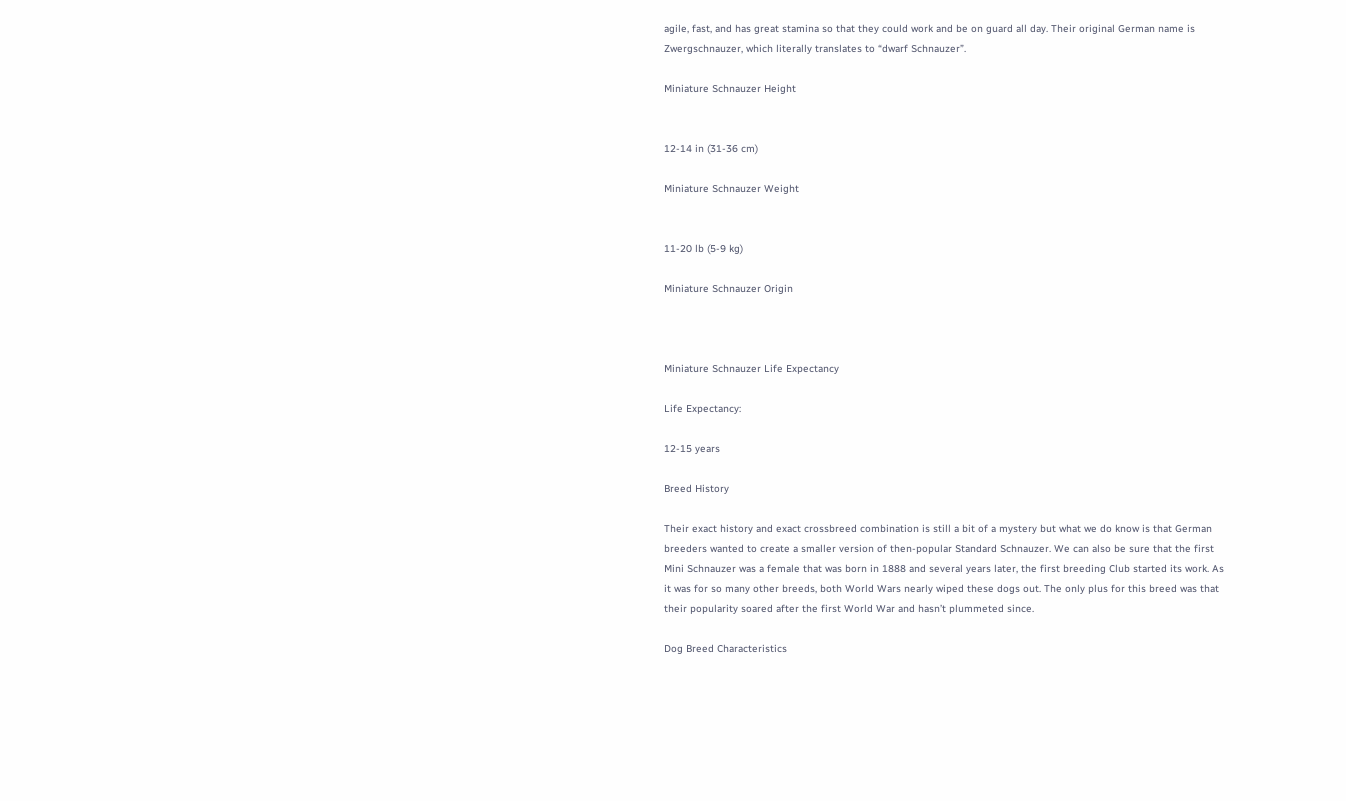agile, fast, and has great stamina so that they could work and be on guard all day. Their original German name is Zwergschnauzer, which literally translates to “dwarf Schnauzer”.

Miniature Schnauzer Height


12-14 in (31-36 cm)

Miniature Schnauzer Weight


11-20 lb (5-9 kg)

Miniature Schnauzer Origin



Miniature Schnauzer Life Expectancy

Life Expectancy:

12-15 years

Breed History

Their exact history and exact crossbreed combination is still a bit of a mystery but what we do know is that German breeders wanted to create a smaller version of then-popular Standard Schnauzer. We can also be sure that the first Mini Schnauzer was a female that was born in 1888 and several years later, the first breeding Club started its work. As it was for so many other breeds, both World Wars nearly wiped these dogs out. The only plus for this breed was that their popularity soared after the first World War and hasn’t plummeted since.

Dog Breed Characteristics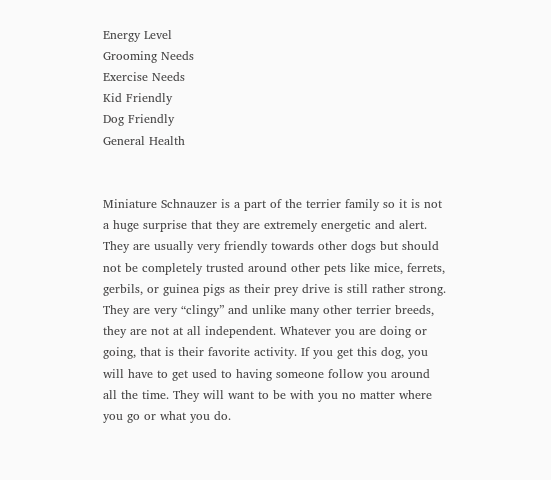Energy Level
Grooming Needs
Exercise Needs
Kid Friendly
Dog Friendly
General Health


Miniature Schnauzer is a part of the terrier family so it is not a huge surprise that they are extremely energetic and alert. They are usually very friendly towards other dogs but should not be completely trusted around other pets like mice, ferrets, gerbils, or guinea pigs as their prey drive is still rather strong. They are very “clingy” and unlike many other terrier breeds, they are not at all independent. Whatever you are doing or going, that is their favorite activity. If you get this dog, you will have to get used to having someone follow you around all the time. They will want to be with you no matter where you go or what you do.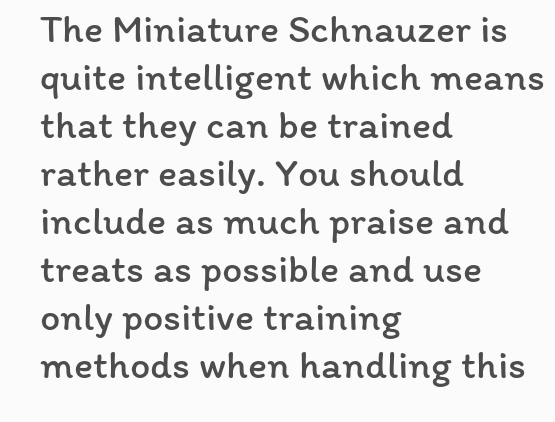The Miniature Schnauzer is quite intelligent which means that they can be trained rather easily. You should include as much praise and treats as possible and use only positive training methods when handling this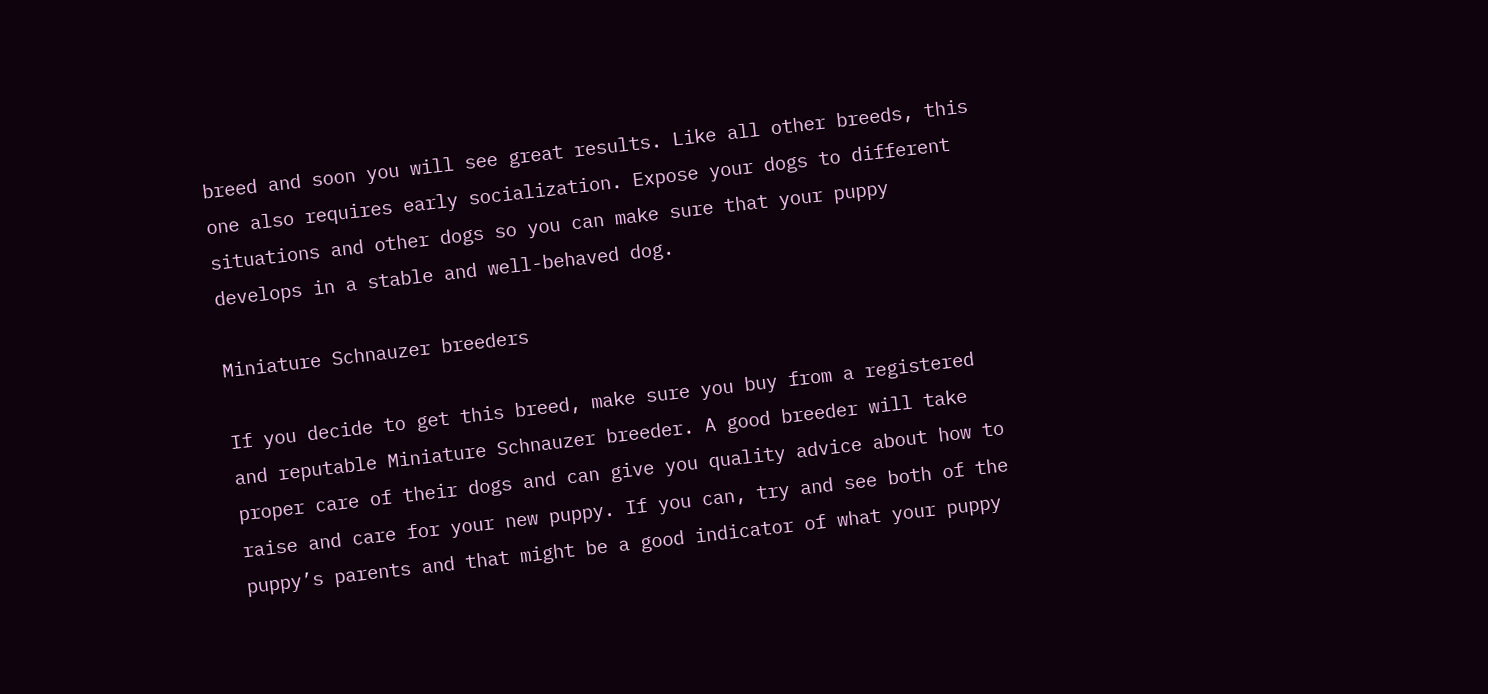breed and soon you will see great results. Like all other breeds, this one also requires early socialization. Expose your dogs to different situations and other dogs so you can make sure that your puppy develops in a stable and well-behaved dog.

Miniature Schnauzer breeders

If you decide to get this breed, make sure you buy from a registered and reputable Miniature Schnauzer breeder. A good breeder will take proper care of their dogs and can give you quality advice about how to raise and care for your new puppy. If you can, try and see both of the puppy’s parents and that might be a good indicator of what your puppy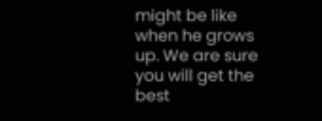might be like when he grows up. We are sure you will get the best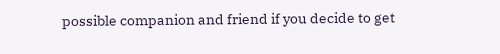possible companion and friend if you decide to get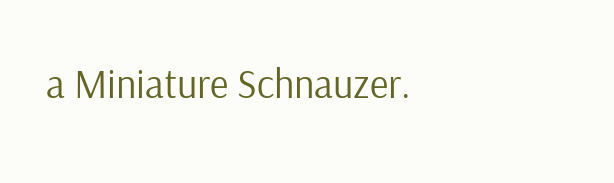a Miniature Schnauzer.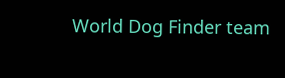World Dog Finder team